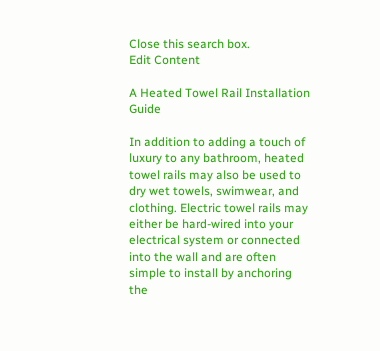Close this search box.
Edit Content

A Heated Towel Rail Installation Guide

In addition to adding a touch of luxury to any bathroom, heated towel rails may also be used to dry wet towels, swimwear, and clothing. Electric towel rails may either be hard-wired into your electrical system or connected into the wall and are often simple to install by anchoring the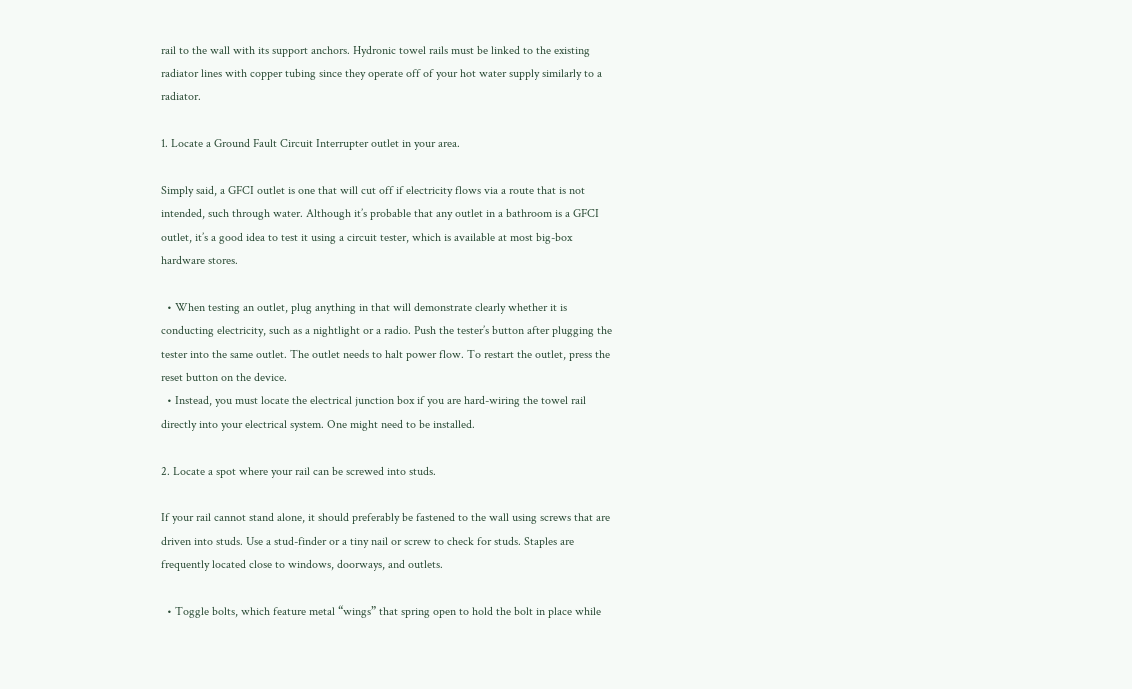rail to the wall with its support anchors. Hydronic towel rails must be linked to the existing radiator lines with copper tubing since they operate off of your hot water supply similarly to a radiator.

1. Locate a Ground Fault Circuit Interrupter outlet in your area.

Simply said, a GFCI outlet is one that will cut off if electricity flows via a route that is not intended, such through water. Although it’s probable that any outlet in a bathroom is a GFCI outlet, it’s a good idea to test it using a circuit tester, which is available at most big-box hardware stores.

  • When testing an outlet, plug anything in that will demonstrate clearly whether it is conducting electricity, such as a nightlight or a radio. Push the tester’s button after plugging the tester into the same outlet. The outlet needs to halt power flow. To restart the outlet, press the reset button on the device.
  • Instead, you must locate the electrical junction box if you are hard-wiring the towel rail directly into your electrical system. One might need to be installed.

2. Locate a spot where your rail can be screwed into studs.

If your rail cannot stand alone, it should preferably be fastened to the wall using screws that are driven into studs. Use a stud-finder or a tiny nail or screw to check for studs. Staples are frequently located close to windows, doorways, and outlets.

  • Toggle bolts, which feature metal “wings” that spring open to hold the bolt in place while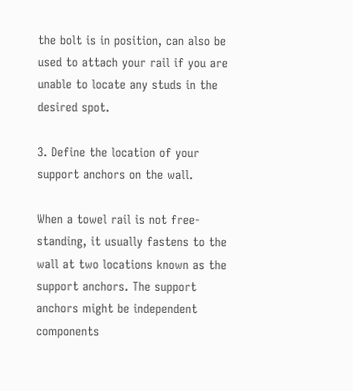the bolt is in position, can also be used to attach your rail if you are unable to locate any studs in the desired spot.

3. Define the location of your support anchors on the wall.

When a towel rail is not free-standing, it usually fastens to the wall at two locations known as the support anchors. The support anchors might be independent components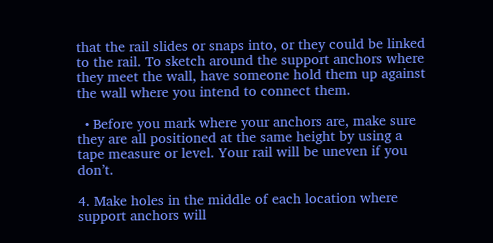that the rail slides or snaps into, or they could be linked to the rail. To sketch around the support anchors where they meet the wall, have someone hold them up against the wall where you intend to connect them.

  • Before you mark where your anchors are, make sure they are all positioned at the same height by using a tape measure or level. Your rail will be uneven if you don’t.

4. Make holes in the middle of each location where support anchors will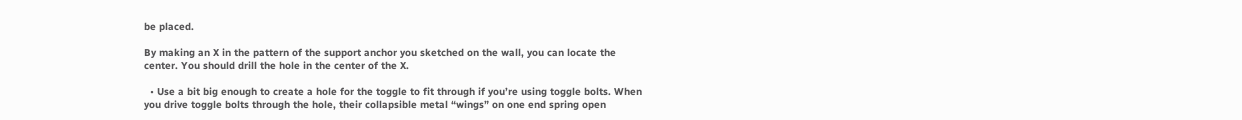be placed.

By making an X in the pattern of the support anchor you sketched on the wall, you can locate the center. You should drill the hole in the center of the X.

  • Use a bit big enough to create a hole for the toggle to fit through if you’re using toggle bolts. When you drive toggle bolts through the hole, their collapsible metal “wings” on one end spring open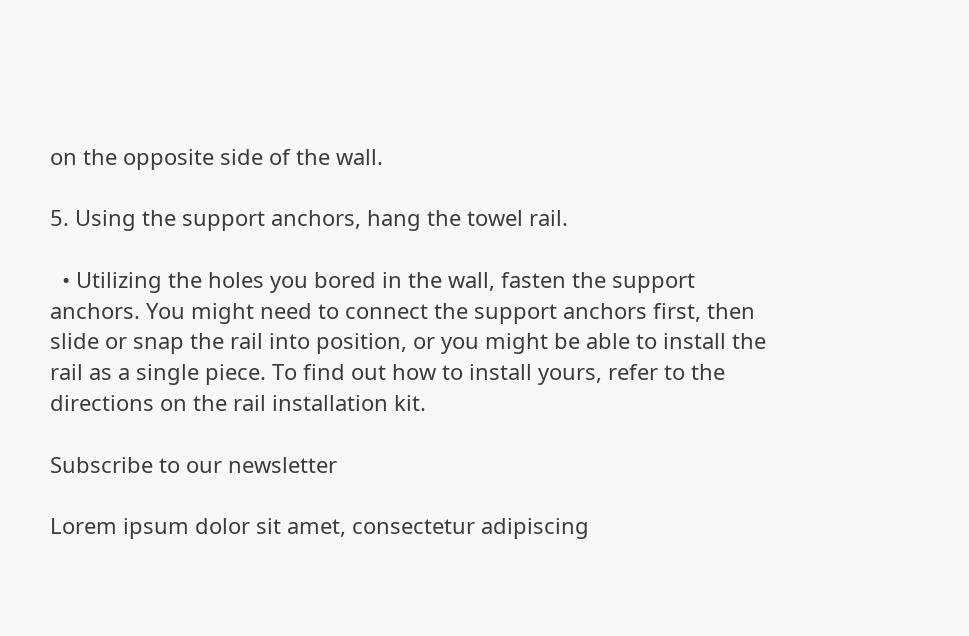on the opposite side of the wall.

5. Using the support anchors, hang the towel rail.

  • Utilizing the holes you bored in the wall, fasten the support anchors. You might need to connect the support anchors first, then slide or snap the rail into position, or you might be able to install the rail as a single piece. To find out how to install yours, refer to the directions on the rail installation kit.

Subscribe to our newsletter

Lorem ipsum dolor sit amet, consectetur adipiscing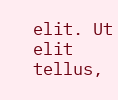elit. Ut elit tellus,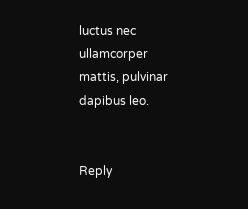luctus nec ullamcorper mattis, pulvinar dapibus leo.


Reply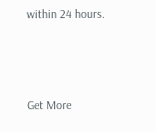within 24 hours.



Get More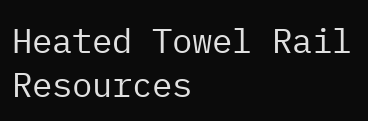Heated Towel Rail Resources